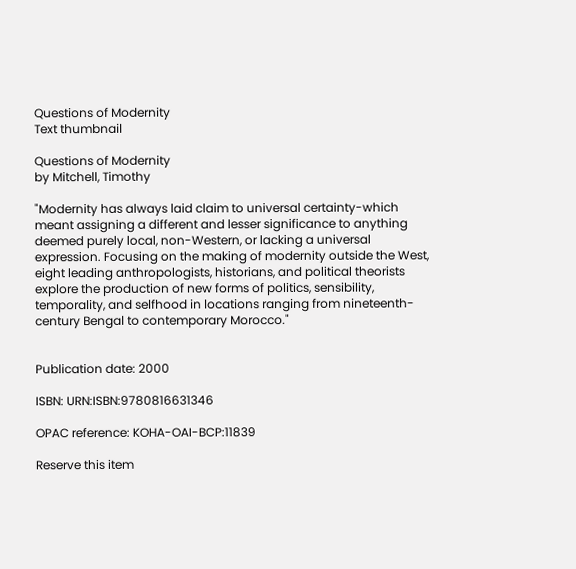Questions of Modernity
Text thumbnail

Questions of Modernity
by Mitchell, Timothy

"Modernity has always laid claim to universal certainty-which meant assigning a different and lesser significance to anything deemed purely local, non-Western, or lacking a universal expression. Focusing on the making of modernity outside the West, eight leading anthropologists, historians, and political theorists explore the production of new forms of politics, sensibility, temporality, and selfhood in locations ranging from nineteenth-century Bengal to contemporary Morocco."


Publication date: 2000

ISBN: URN:ISBN:9780816631346

OPAC reference: KOHA-OAI-BCP:11839

Reserve this item